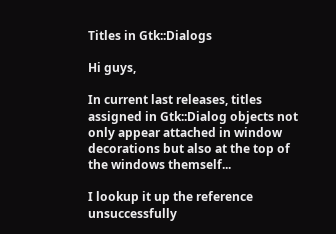Titles in Gtk::Dialogs

Hi guys,

In current last releases, titles assigned in Gtk::Dialog objects not only appear attached in window decorations but also at the top of the windows themself...

I lookup it up the reference unsuccessfully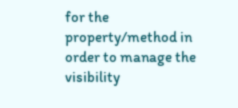for the property/method in order to manage the visibility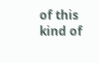of this kind of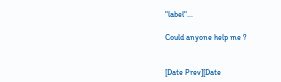"label"...

Could anyone help me ?


[Date Prev][Date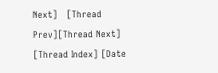Next]   [Thread Prev][Thread Next]   [Thread Index] [Date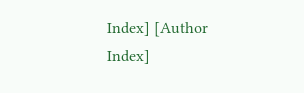Index] [Author Index]